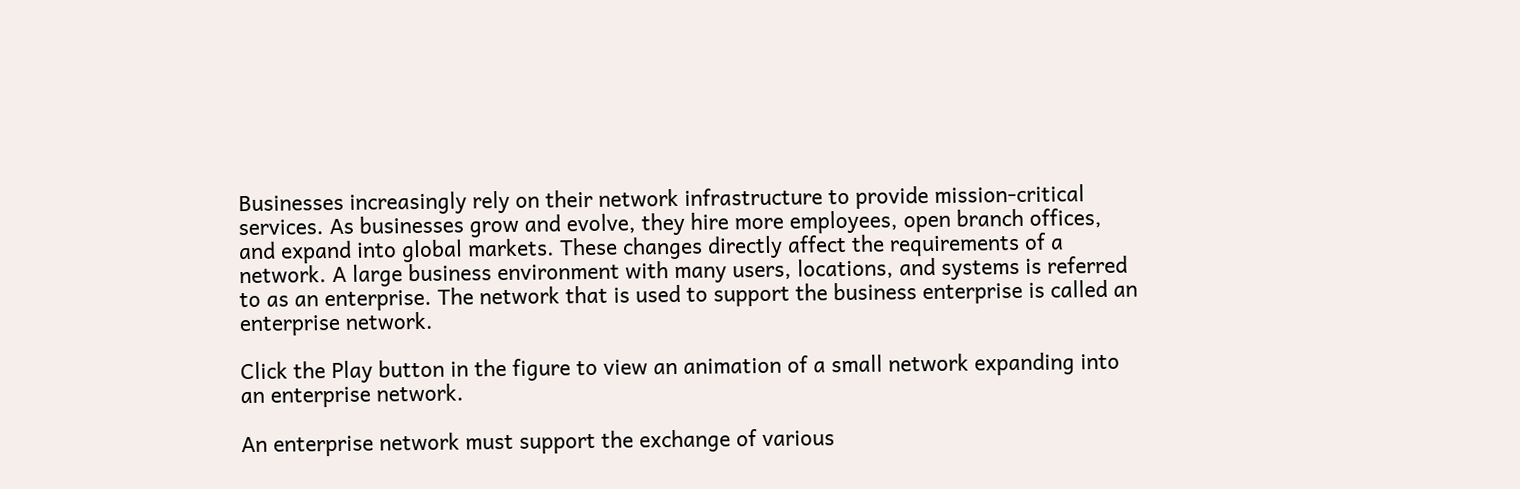Businesses increasingly rely on their network infrastructure to provide mission-critical services. As businesses grow and evolve, they hire more employees, open branch offices, and expand into global markets. These changes directly affect the requirements of a network. A large business environment with many users, locations, and systems is referred to as an enterprise. The network that is used to support the business enterprise is called an enterprise network.

Click the Play button in the figure to view an animation of a small network expanding into an enterprise network.

An enterprise network must support the exchange of various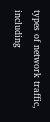types of network traffic, including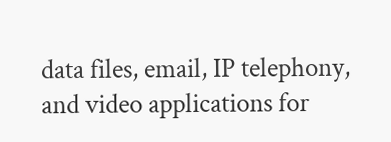data files, email, IP telephony, and video applications for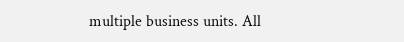multiple business units. All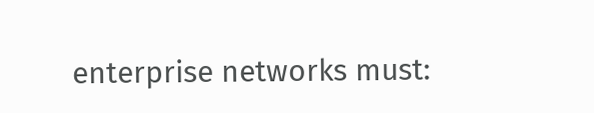enterprise networks must: